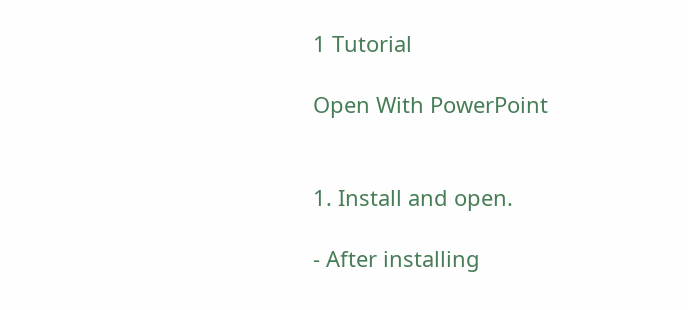1 Tutorial

Open With PowerPoint


1. Install and open.

- After installing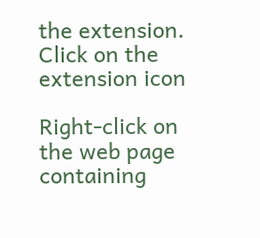the extension. Click on the extension icon

Right-click on the web page containing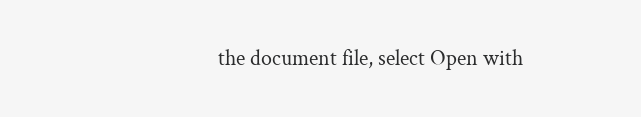the document file, select Open with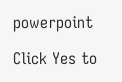powerpoint

Click Yes to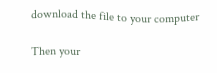download the file to your computer

Then your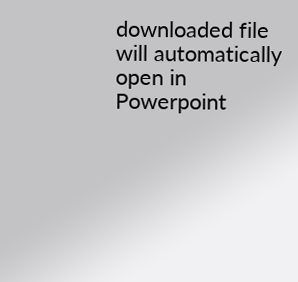downloaded file will automatically open in Powerpoint